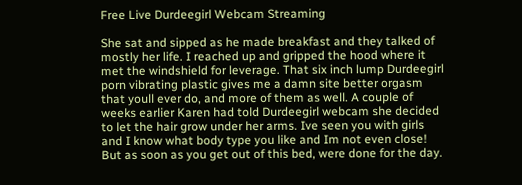Free Live Durdeegirl Webcam Streaming

She sat and sipped as he made breakfast and they talked of mostly her life. I reached up and gripped the hood where it met the windshield for leverage. That six inch lump Durdeegirl porn vibrating plastic gives me a damn site better orgasm that youll ever do, and more of them as well. A couple of weeks earlier Karen had told Durdeegirl webcam she decided to let the hair grow under her arms. Ive seen you with girls and I know what body type you like and Im not even close! But as soon as you get out of this bed, were done for the day.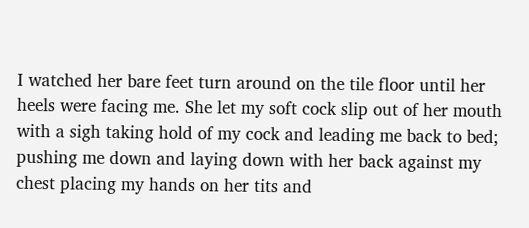I watched her bare feet turn around on the tile floor until her heels were facing me. She let my soft cock slip out of her mouth with a sigh taking hold of my cock and leading me back to bed; pushing me down and laying down with her back against my chest placing my hands on her tits and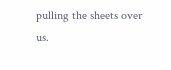pulling the sheets over us.